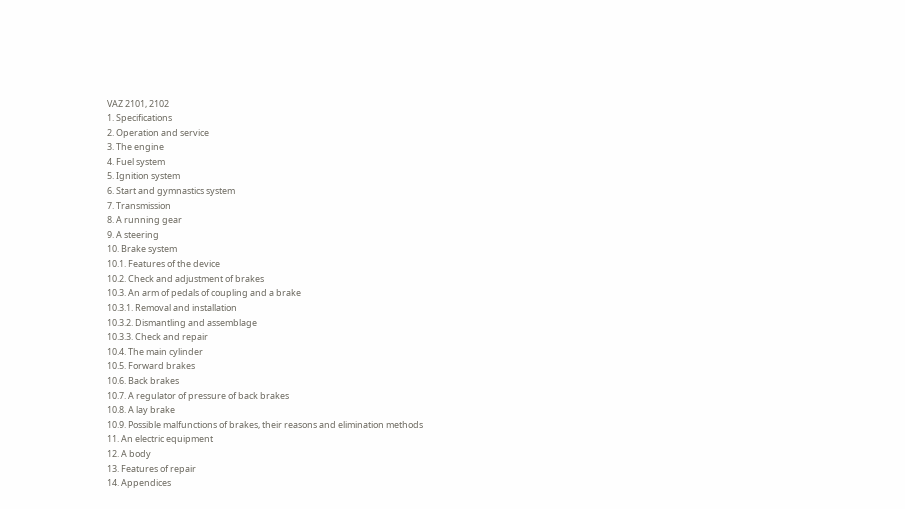VAZ 2101, 2102
1. Specifications
2. Operation and service
3. The engine
4. Fuel system
5. Ignition system
6. Start and gymnastics system
7. Transmission
8. A running gear
9. A steering
10. Brake system
10.1. Features of the device
10.2. Check and adjustment of brakes
10.3. An arm of pedals of coupling and a brake
10.3.1. Removal and installation
10.3.2. Dismantling and assemblage
10.3.3. Check and repair
10.4. The main cylinder
10.5. Forward brakes
10.6. Back brakes
10.7. A regulator of pressure of back brakes
10.8. A lay brake
10.9. Possible malfunctions of brakes, their reasons and elimination methods
11. An electric equipment
12. A body
13. Features of repair
14. Appendices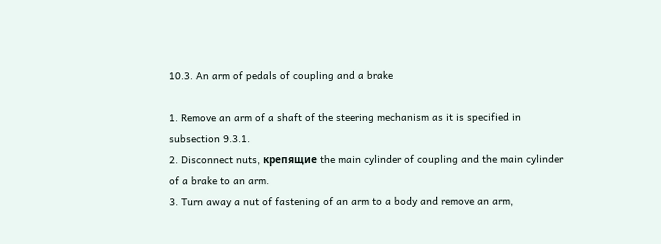10.3. An arm of pedals of coupling and a brake

1. Remove an arm of a shaft of the steering mechanism as it is specified in subsection 9.3.1.
2. Disconnect nuts, крепящие the main cylinder of coupling and the main cylinder of a brake to an arm.
3. Turn away a nut of fastening of an arm to a body and remove an arm,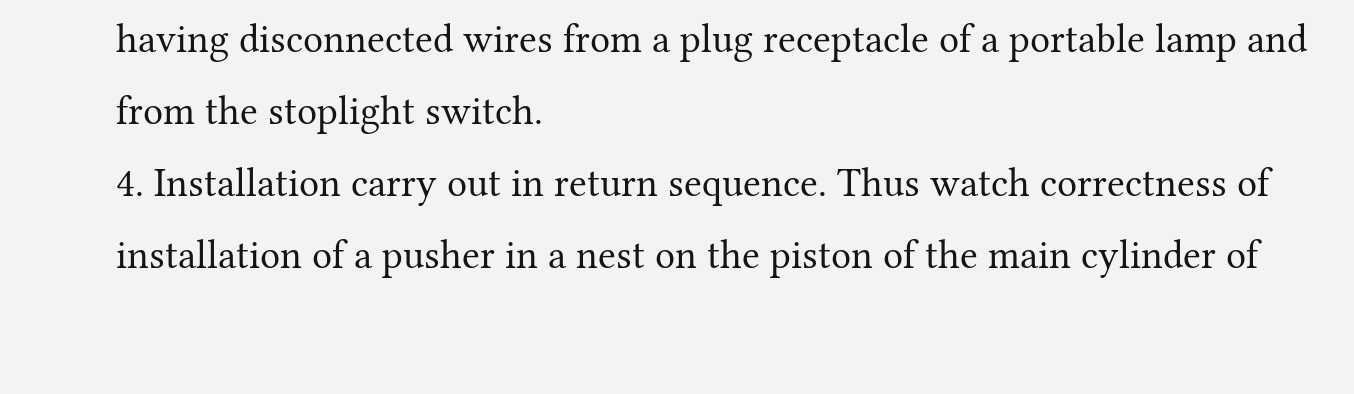having disconnected wires from a plug receptacle of a portable lamp and from the stoplight switch.
4. Installation carry out in return sequence. Thus watch correctness of installation of a pusher in a nest on the piston of the main cylinder of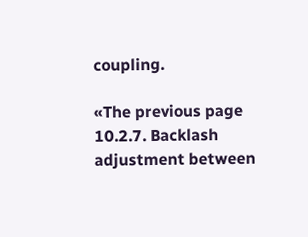coupling.

«The previous page
10.2.7. Backlash adjustment between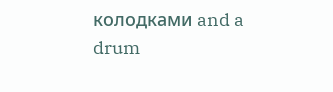колодками and a drum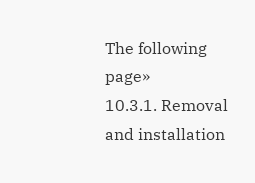The following page»
10.3.1. Removal and installation